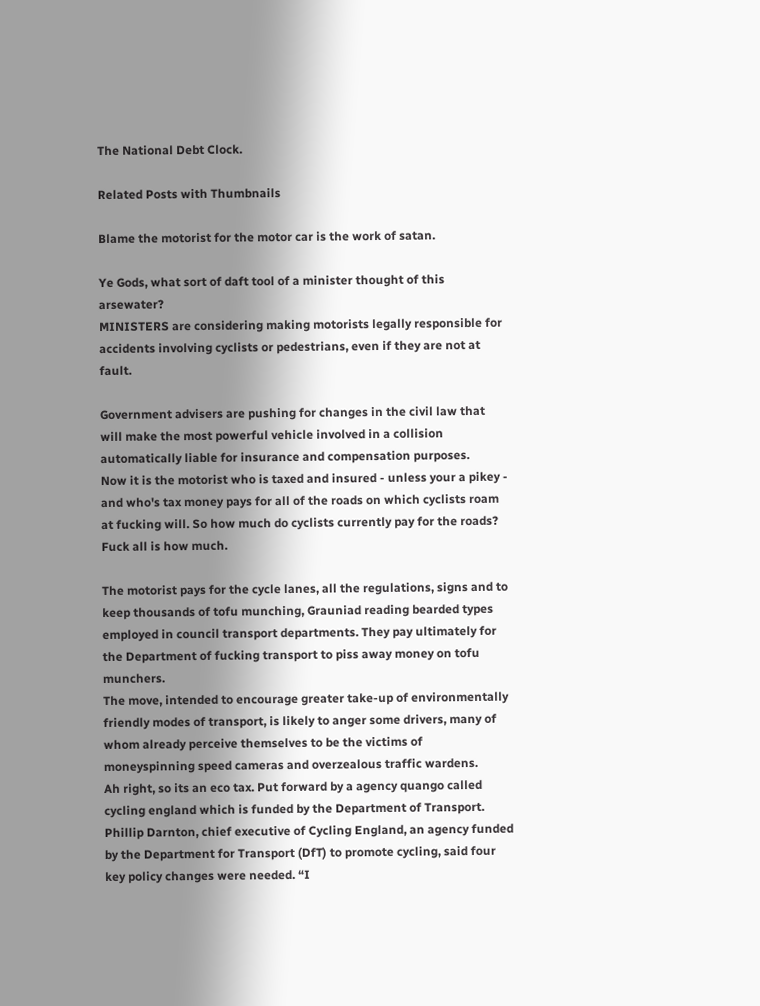The National Debt Clock.

Related Posts with Thumbnails

Blame the motorist for the motor car is the work of satan.

Ye Gods, what sort of daft tool of a minister thought of this arsewater?
MINISTERS are considering making motorists legally responsible for accidents involving cyclists or pedestrians, even if they are not at fault.

Government advisers are pushing for changes in the civil law that will make the most powerful vehicle involved in a collision automatically liable for insurance and compensation purposes.
Now it is the motorist who is taxed and insured - unless your a pikey - and who's tax money pays for all of the roads on which cyclists roam at fucking will. So how much do cyclists currently pay for the roads? Fuck all is how much.

The motorist pays for the cycle lanes, all the regulations, signs and to keep thousands of tofu munching, Grauniad reading bearded types employed in council transport departments. They pay ultimately for the Department of fucking transport to piss away money on tofu munchers.
The move, intended to encourage greater take-up of environmentally friendly modes of transport, is likely to anger some drivers, many of whom already perceive themselves to be the victims of moneyspinning speed cameras and overzealous traffic wardens.
Ah right, so its an eco tax. Put forward by a agency quango called cycling england which is funded by the Department of Transport.
Phillip Darnton, chief executive of Cycling England, an agency funded by the Department for Transport (DfT) to promote cycling, said four key policy changes were needed. “I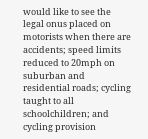would like to see the legal onus placed on motorists when there are accidents; speed limits reduced to 20mph on suburban and residential roads; cycling taught to all schoolchildren; and cycling provision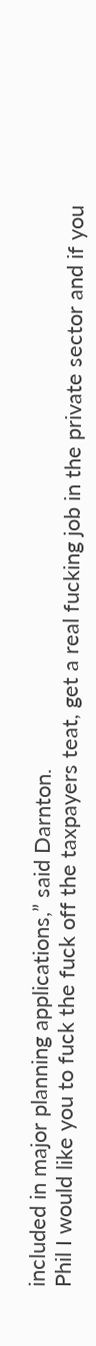included in major planning applications,” said Darnton.
Phil I would like you to fuck the fuck off the taxpayers teat, get a real fucking job in the private sector and if you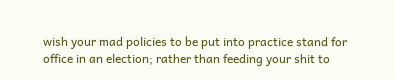wish your mad policies to be put into practice stand for office in an election; rather than feeding your shit to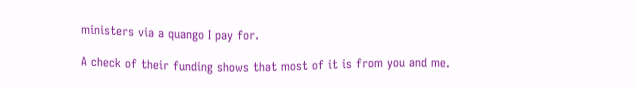ministers via a quango I pay for.

A check of their funding shows that most of it is from you and me.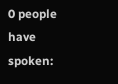0 people have spoken: